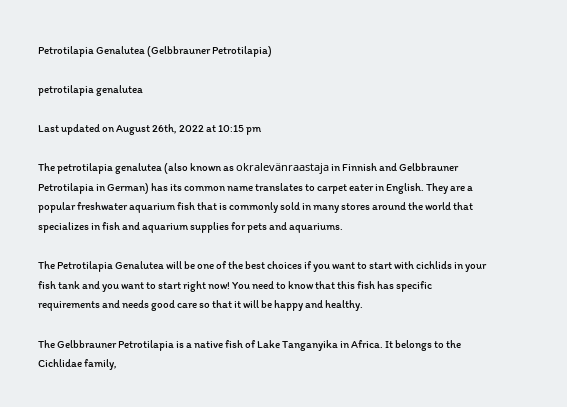Petrotilapia Genalutea (Gelbbrauner Petrotilapia)

petrotilapia genalutea

Last updated on August 26th, 2022 at 10:15 pm

The petrotilapia genalutea (also known as okralevänraastaja in Finnish and Gelbbrauner Petrotilapia in German) has its common name translates to carpet eater in English. They are a popular freshwater aquarium fish that is commonly sold in many stores around the world that specializes in fish and aquarium supplies for pets and aquariums.

The Petrotilapia Genalutea will be one of the best choices if you want to start with cichlids in your fish tank and you want to start right now! You need to know that this fish has specific requirements and needs good care so that it will be happy and healthy.

The Gelbbrauner Petrotilapia is a native fish of Lake Tanganyika in Africa. It belongs to the Cichlidae family,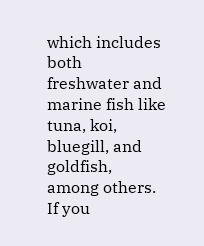which includes both freshwater and marine fish like tuna, koi, bluegill, and goldfish, among others. If you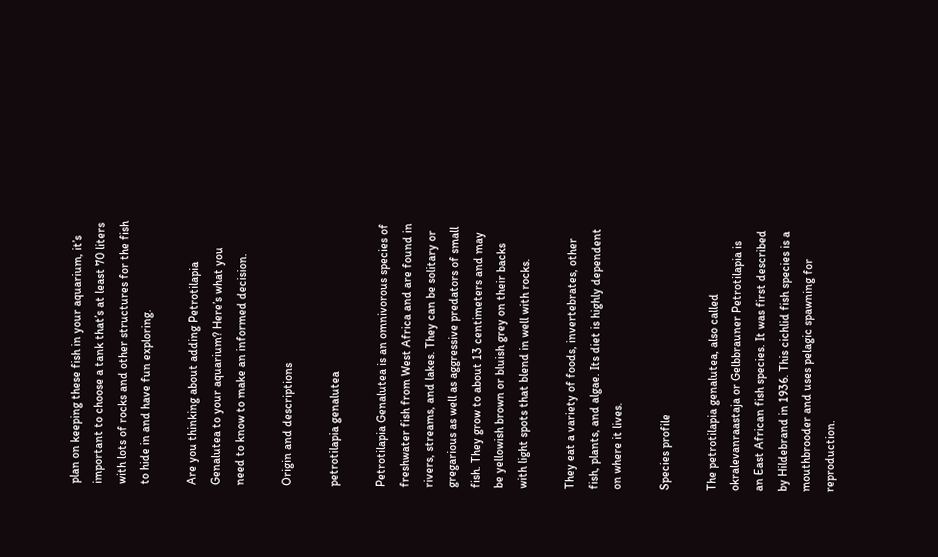plan on keeping these fish in your aquarium, it’s important to choose a tank that’s at least 70 liters with lots of rocks and other structures for the fish to hide in and have fun exploring.

Are you thinking about adding Petrotilapia Genalutea to your aquarium? Here’s what you need to know to make an informed decision.

Origin and descriptions

petrotilapia genalutea

Petrotilapia Genalutea is an omnivorous species of freshwater fish from West Africa and are found in rivers, streams, and lakes. They can be solitary or gregarious as well as aggressive predators of small fish. They grow to about 13 centimeters and may be yellowish brown or bluish grey on their backs with light spots that blend in well with rocks.

They eat a variety of foods, invertebrates, other fish, plants, and algae. Its diet is highly dependent on where it lives.

Species profile

The petrotilapia genalutea, also called okralevanraastaja or Gelbbrauner Petrotilapia is an East African fish species. It was first described by Hildebrand in 1936. This cichlid fish species is a mouthbrooder and uses pelagic spawning for reproduction.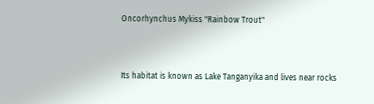Oncorhynchus Mykiss "Rainbow Trout"


Its habitat is known as Lake Tanganyika and lives near rocks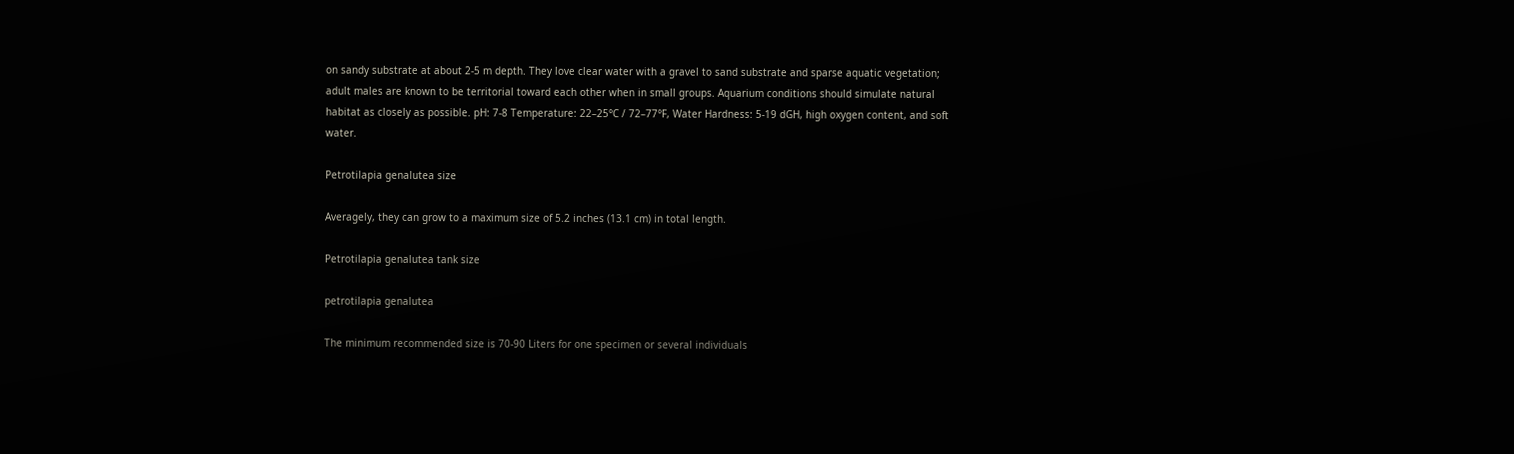on sandy substrate at about 2-5 m depth. They love clear water with a gravel to sand substrate and sparse aquatic vegetation; adult males are known to be territorial toward each other when in small groups. Aquarium conditions should simulate natural habitat as closely as possible. pH: 7-8 Temperature: 22–25°C / 72–77°F, Water Hardness: 5-19 dGH, high oxygen content, and soft water.

Petrotilapia genalutea size

Averagely, they can grow to a maximum size of 5.2 inches (13.1 cm) in total length.

Petrotilapia genalutea tank size

petrotilapia genalutea

The minimum recommended size is 70-90 Liters for one specimen or several individuals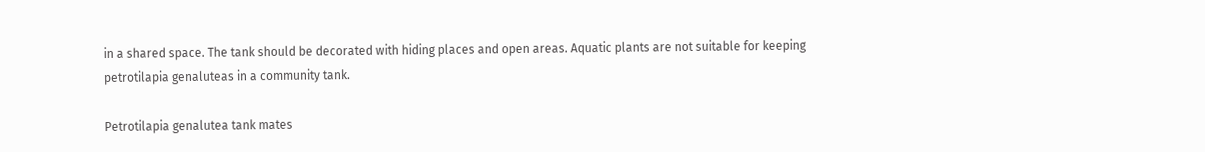in a shared space. The tank should be decorated with hiding places and open areas. Aquatic plants are not suitable for keeping petrotilapia genaluteas in a community tank.

Petrotilapia genalutea tank mates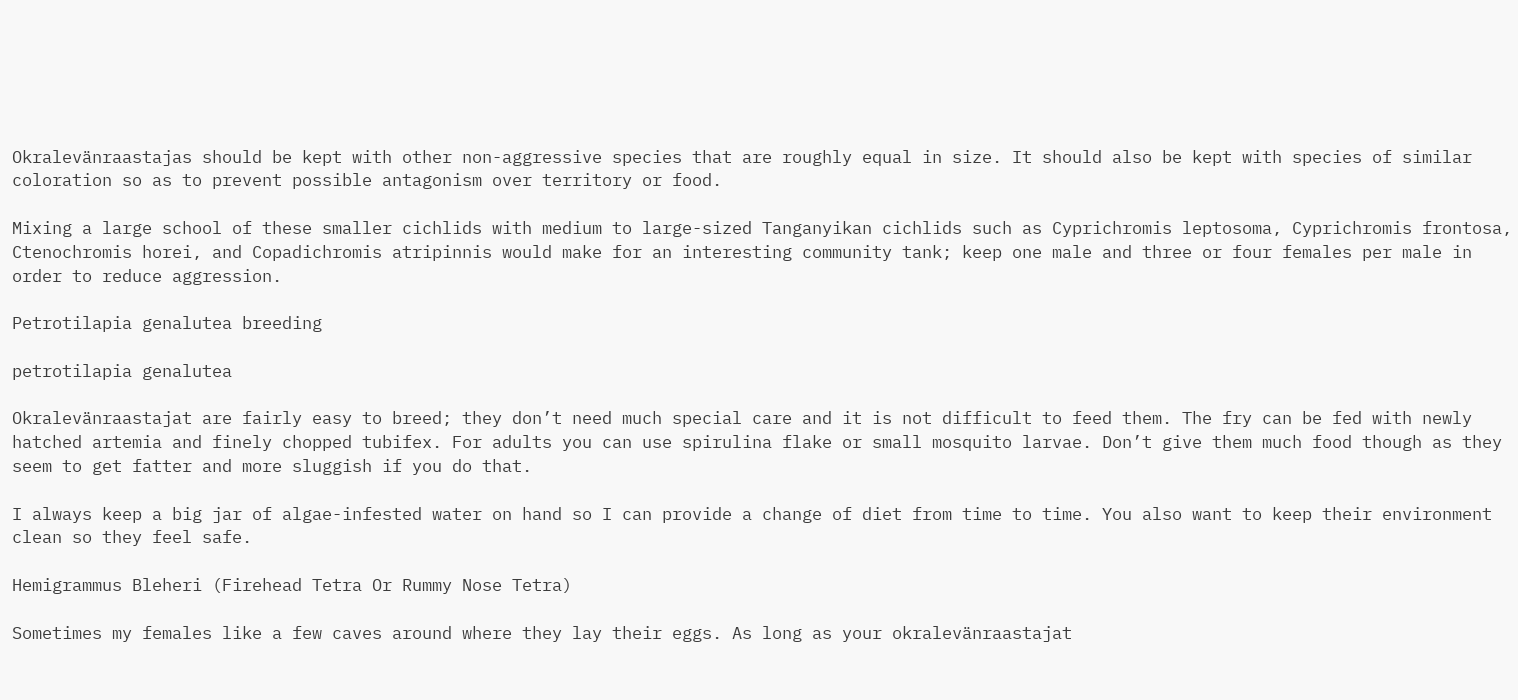Okralevänraastajas should be kept with other non-aggressive species that are roughly equal in size. It should also be kept with species of similar coloration so as to prevent possible antagonism over territory or food.

Mixing a large school of these smaller cichlids with medium to large-sized Tanganyikan cichlids such as Cyprichromis leptosoma, Cyprichromis frontosa, Ctenochromis horei, and Copadichromis atripinnis would make for an interesting community tank; keep one male and three or four females per male in order to reduce aggression.

Petrotilapia genalutea breeding

petrotilapia genalutea

Okralevänraastajat are fairly easy to breed; they don’t need much special care and it is not difficult to feed them. The fry can be fed with newly hatched artemia and finely chopped tubifex. For adults you can use spirulina flake or small mosquito larvae. Don’t give them much food though as they seem to get fatter and more sluggish if you do that.

I always keep a big jar of algae-infested water on hand so I can provide a change of diet from time to time. You also want to keep their environment clean so they feel safe.

Hemigrammus Bleheri (Firehead Tetra Or Rummy Nose Tetra)

Sometimes my females like a few caves around where they lay their eggs. As long as your okralevänraastajat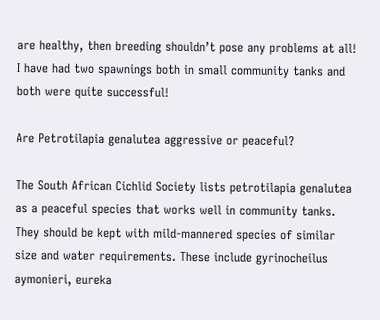are healthy, then breeding shouldn’t pose any problems at all! I have had two spawnings both in small community tanks and both were quite successful!

Are Petrotilapia genalutea aggressive or peaceful?

The South African Cichlid Society lists petrotilapia genalutea as a peaceful species that works well in community tanks. They should be kept with mild-mannered species of similar size and water requirements. These include gyrinocheilus aymonieri, eureka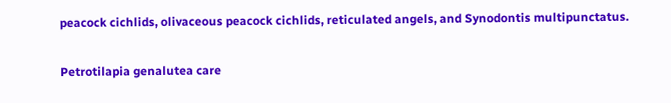peacock cichlids, olivaceous peacock cichlids, reticulated angels, and Synodontis multipunctatus.

Petrotilapia genalutea care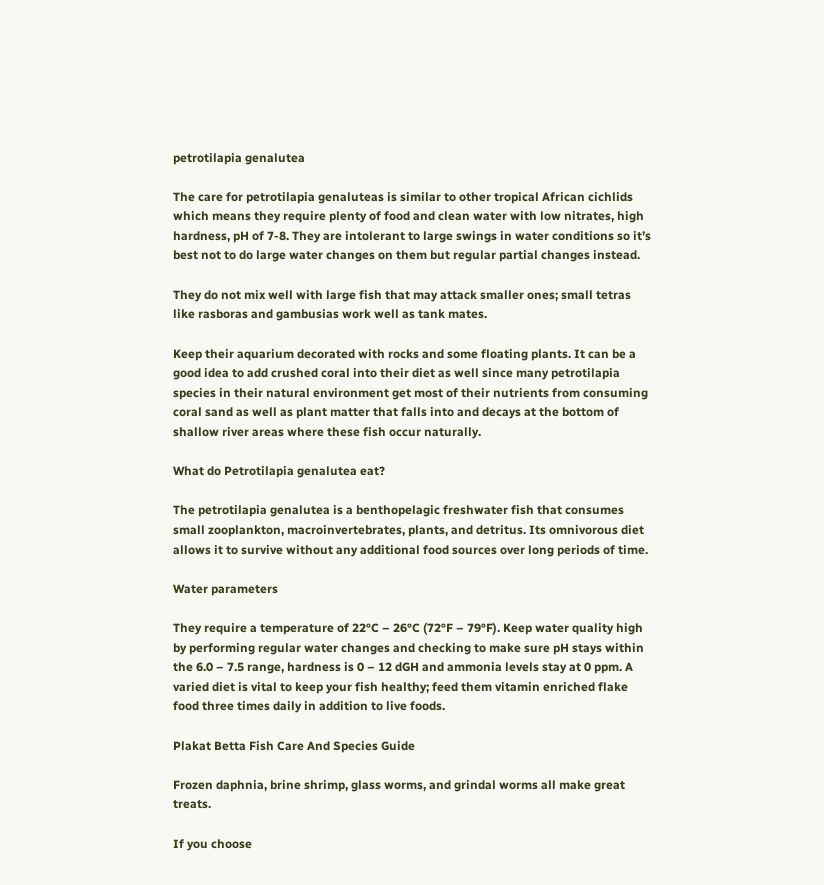petrotilapia genalutea

The care for petrotilapia genaluteas is similar to other tropical African cichlids which means they require plenty of food and clean water with low nitrates, high hardness, pH of 7-8. They are intolerant to large swings in water conditions so it’s best not to do large water changes on them but regular partial changes instead.

They do not mix well with large fish that may attack smaller ones; small tetras like rasboras and gambusias work well as tank mates.

Keep their aquarium decorated with rocks and some floating plants. It can be a good idea to add crushed coral into their diet as well since many petrotilapia species in their natural environment get most of their nutrients from consuming coral sand as well as plant matter that falls into and decays at the bottom of shallow river areas where these fish occur naturally.

What do Petrotilapia genalutea eat?

The petrotilapia genalutea is a benthopelagic freshwater fish that consumes small zooplankton, macroinvertebrates, plants, and detritus. Its omnivorous diet allows it to survive without any additional food sources over long periods of time.

Water parameters

They require a temperature of 22°C – 26°C (72°F – 79°F). Keep water quality high by performing regular water changes and checking to make sure pH stays within the 6.0 – 7.5 range, hardness is 0 – 12 dGH and ammonia levels stay at 0 ppm. A varied diet is vital to keep your fish healthy; feed them vitamin enriched flake food three times daily in addition to live foods.

Plakat Betta Fish Care And Species Guide

Frozen daphnia, brine shrimp, glass worms, and grindal worms all make great treats.

If you choose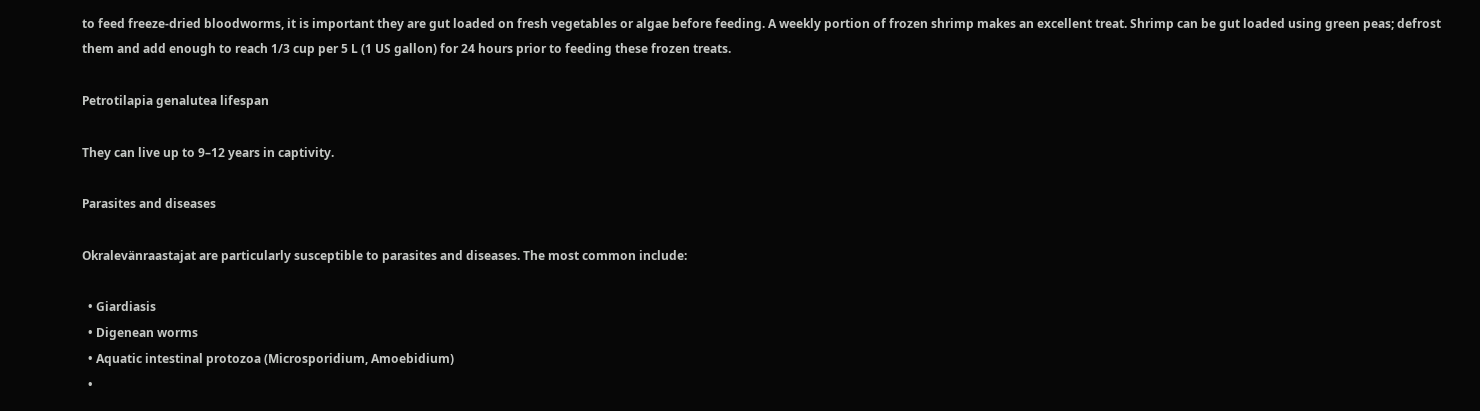to feed freeze-dried bloodworms, it is important they are gut loaded on fresh vegetables or algae before feeding. A weekly portion of frozen shrimp makes an excellent treat. Shrimp can be gut loaded using green peas; defrost them and add enough to reach 1/3 cup per 5 L (1 US gallon) for 24 hours prior to feeding these frozen treats.

Petrotilapia genalutea lifespan

They can live up to 9–12 years in captivity.

Parasites and diseases

Okralevänraastajat are particularly susceptible to parasites and diseases. The most common include:

  • Giardiasis
  • Digenean worms
  • Aquatic intestinal protozoa (Microsporidium, Amoebidium)
  •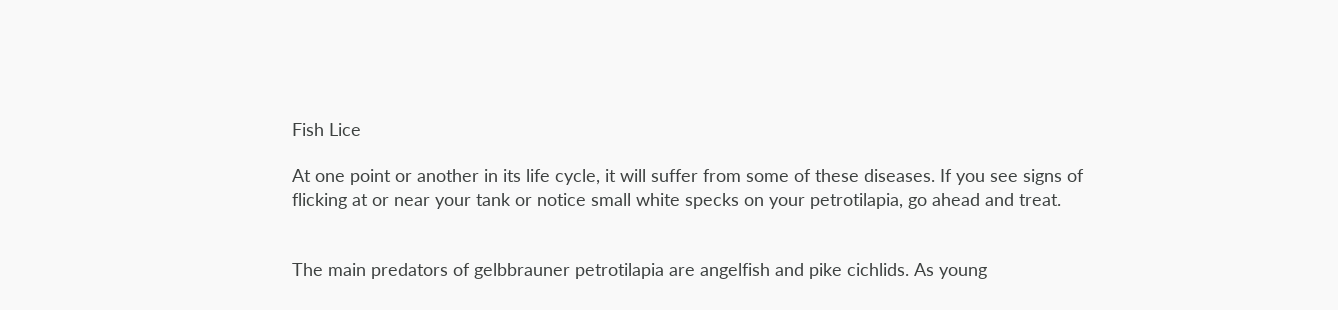Fish Lice

At one point or another in its life cycle, it will suffer from some of these diseases. If you see signs of flicking at or near your tank or notice small white specks on your petrotilapia, go ahead and treat.


The main predators of gelbbrauner petrotilapia are angelfish and pike cichlids. As young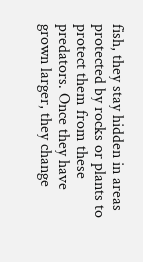fish, they stay hidden in areas protected by rocks or plants to protect them from these predators. Once they have grown larger, they change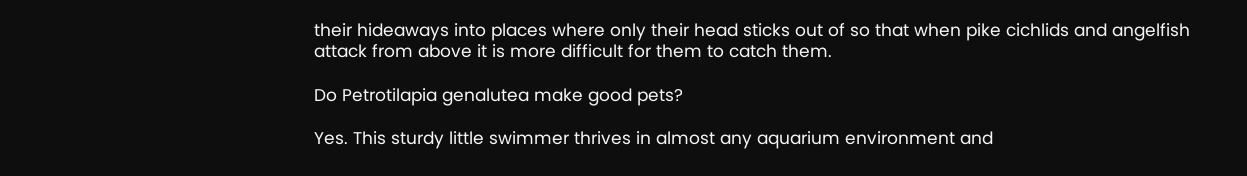their hideaways into places where only their head sticks out of so that when pike cichlids and angelfish attack from above it is more difficult for them to catch them.

Do Petrotilapia genalutea make good pets?

Yes. This sturdy little swimmer thrives in almost any aquarium environment and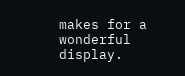makes for a wonderful display.